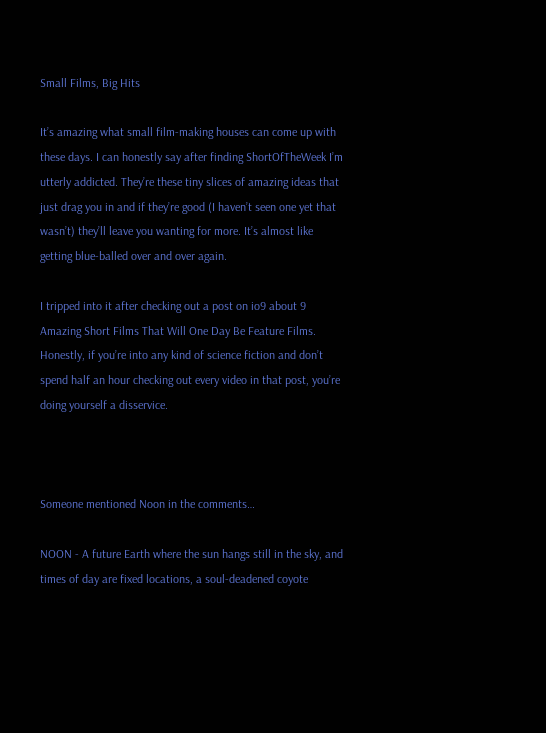Small Films, Big Hits

It’s amazing what small film-making houses can come up with these days. I can honestly say after finding ShortOfTheWeek I’m utterly addicted. They’re these tiny slices of amazing ideas that just drag you in and if they’re good (I haven’t seen one yet that wasn’t) they’ll leave you wanting for more. It’s almost like getting blue-balled over and over again.

I tripped into it after checking out a post on io9 about 9 Amazing Short Films That Will One Day Be Feature Films. Honestly, if you’re into any kind of science fiction and don’t spend half an hour checking out every video in that post, you’re doing yourself a disservice.



Someone mentioned Noon in the comments…

NOON - A future Earth where the sun hangs still in the sky, and times of day are fixed locations, a soul-deadened coyote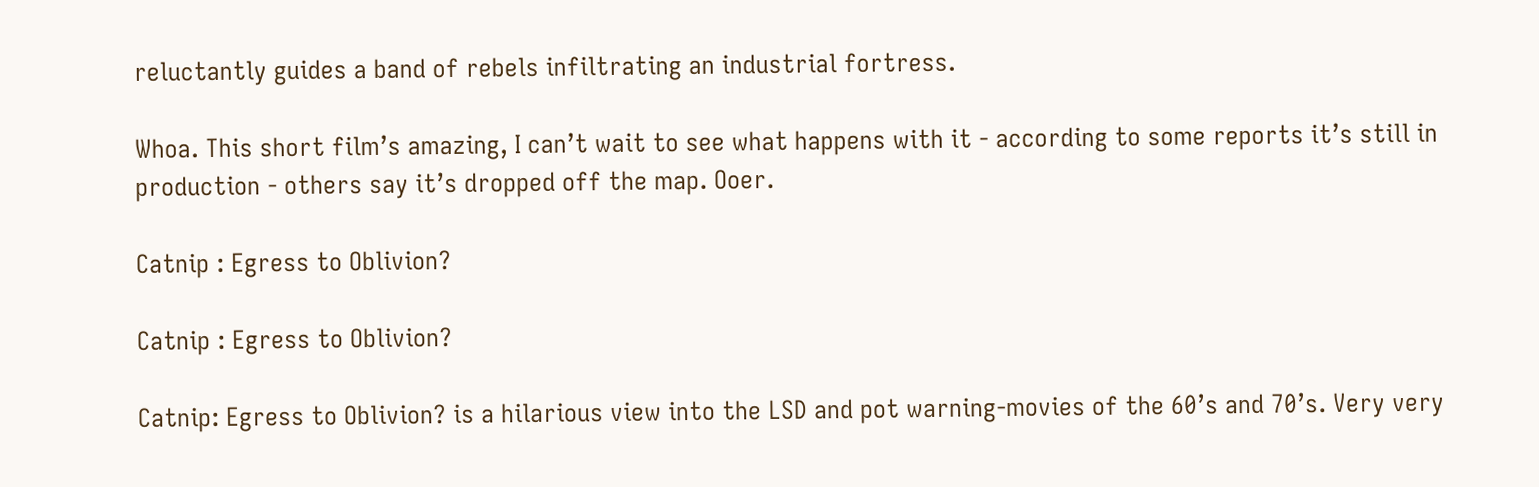reluctantly guides a band of rebels infiltrating an industrial fortress.

Whoa. This short film’s amazing, I can’t wait to see what happens with it - according to some reports it’s still in production - others say it’s dropped off the map. Ooer.

Catnip : Egress to Oblivion?

Catnip : Egress to Oblivion?

Catnip: Egress to Oblivion? is a hilarious view into the LSD and pot warning-movies of the 60’s and 70’s. Very very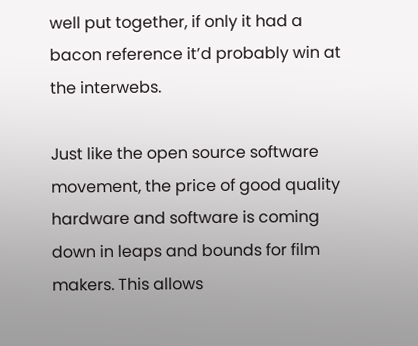well put together, if only it had a bacon reference it’d probably win at the interwebs.

Just like the open source software movement, the price of good quality hardware and software is coming down in leaps and bounds for film makers. This allows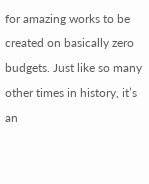for amazing works to be created on basically zero budgets. Just like so many other times in history, it’s an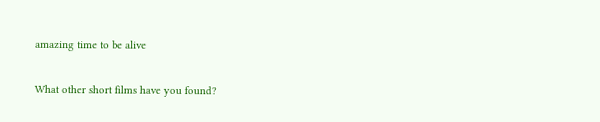amazing time to be alive

What other short films have you found?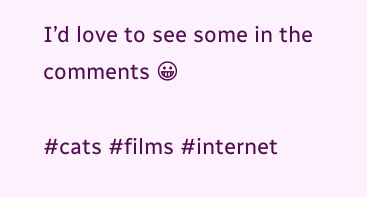I’d love to see some in the comments 😀

#cats #films #internet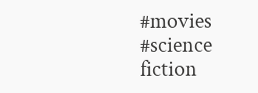#movies #science fiction